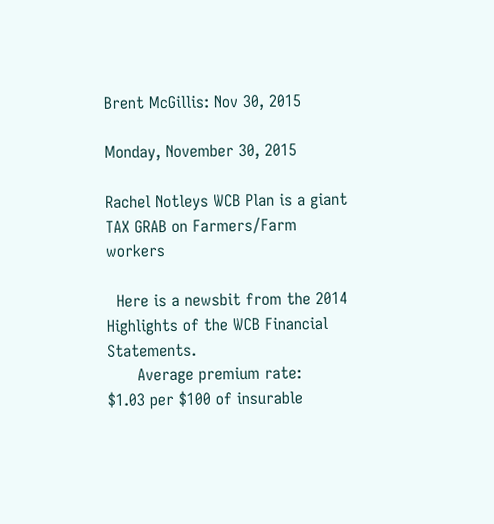Brent McGillis: Nov 30, 2015

Monday, November 30, 2015

Rachel Notleys WCB Plan is a giant TAX GRAB on Farmers/Farm workers

  Here is a newsbit from the 2014 Highlights of the WCB Financial Statements.
      Average premium rate:
$1.03 per $100 of insurable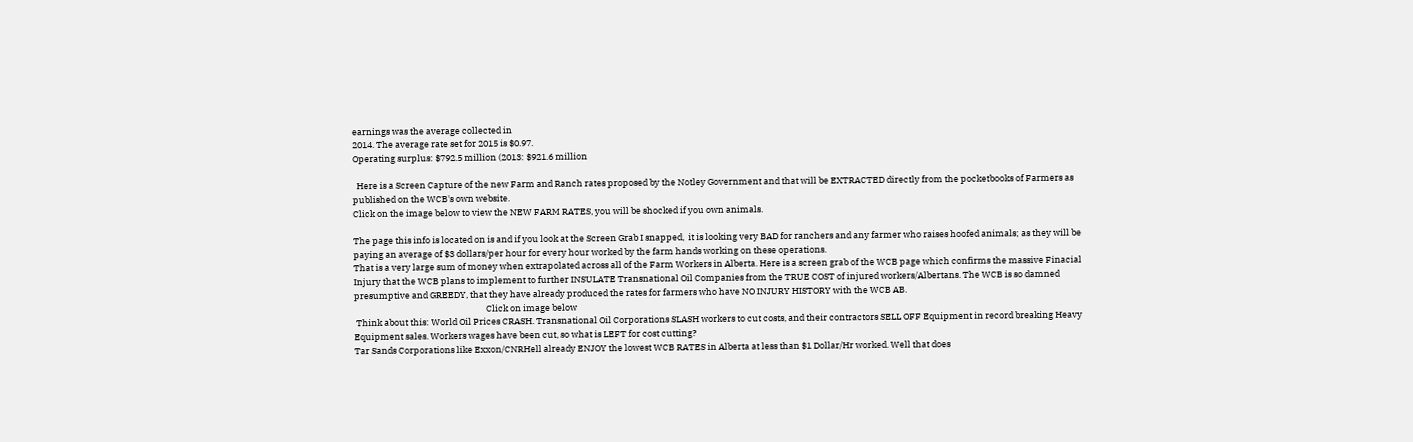earnings was the average collected in
2014. The average rate set for 2015 is $0.97.
Operating surplus: $792.5 million (2013: $921.6 million

  Here is a Screen Capture of the new Farm and Ranch rates proposed by the Notley Government and that will be EXTRACTED directly from the pocketbooks of Farmers as published on the WCB's own website.
Click on the image below to view the NEW FARM RATES, you will be shocked if you own animals.

The page this info is located on is and if you look at the Screen Grab I snapped,  it is looking very BAD for ranchers and any farmer who raises hoofed animals; as they will be paying an average of $3 dollars/per hour for every hour worked by the farm hands working on these operations.
That is a very large sum of money when extrapolated across all of the Farm Workers in Alberta. Here is a screen grab of the WCB page which confirms the massive Finacial Injury that the WCB plans to implement to further INSULATE Transnational Oil Companies from the TRUE COST of injured workers/Albertans. The WCB is so damned presumptive and GREEDY, that they have already produced the rates for farmers who have NO INJURY HISTORY with the WCB AB.
                                                                  Click on image below
 Think about this: World Oil Prices CRASH. Transnational Oil Corporations SLASH workers to cut costs, and their contractors SELL OFF Equipment in record breaking Heavy Equipment sales. Workers wages have been cut, so what is LEFT for cost cutting?
Tar Sands Corporations like Exxon/CNRHell already ENJOY the lowest WCB RATES in Alberta at less than $1 Dollar/Hr worked. Well that does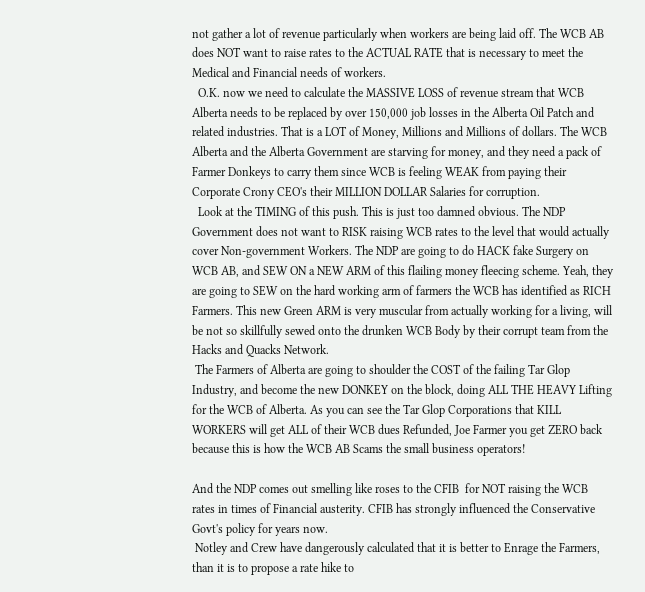not gather a lot of revenue particularly when workers are being laid off. The WCB AB does NOT want to raise rates to the ACTUAL RATE that is necessary to meet the Medical and Financial needs of workers.
  O.K. now we need to calculate the MASSIVE LOSS of revenue stream that WCB Alberta needs to be replaced by over 150,000 job losses in the Alberta Oil Patch and related industries. That is a LOT of Money, Millions and Millions of dollars. The WCB Alberta and the Alberta Government are starving for money, and they need a pack of Farmer Donkeys to carry them since WCB is feeling WEAK from paying their Corporate Crony CEO's their MILLION DOLLAR Salaries for corruption.
  Look at the TIMING of this push. This is just too damned obvious. The NDP Government does not want to RISK raising WCB rates to the level that would actually cover Non-government Workers. The NDP are going to do HACK fake Surgery on WCB AB, and SEW ON a NEW ARM of this flailing money fleecing scheme. Yeah, they are going to SEW on the hard working arm of farmers the WCB has identified as RICH Farmers. This new Green ARM is very muscular from actually working for a living, will be not so skillfully sewed onto the drunken WCB Body by their corrupt team from the Hacks and Quacks Network.
 The Farmers of Alberta are going to shoulder the COST of the failing Tar Glop Industry, and become the new DONKEY on the block, doing ALL THE HEAVY Lifting for the WCB of Alberta. As you can see the Tar Glop Corporations that KILL WORKERS will get ALL of their WCB dues Refunded, Joe Farmer you get ZERO back because this is how the WCB AB Scams the small business operators!

And the NDP comes out smelling like roses to the CFIB  for NOT raising the WCB rates in times of Financial austerity. CFIB has strongly influenced the Conservative Govt's policy for years now.
 Notley and Crew have dangerously calculated that it is better to Enrage the Farmers, than it is to propose a rate hike to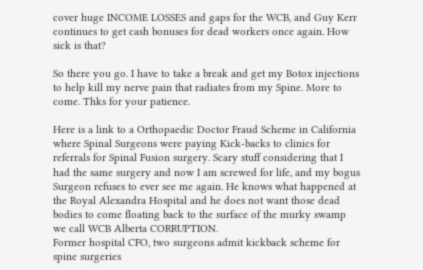cover huge INCOME LOSSES and gaps for the WCB, and Guy Kerr continues to get cash bonuses for dead workers once again. How sick is that?

So there you go. I have to take a break and get my Botox injections to help kill my nerve pain that radiates from my Spine. More to come. Thks for your patience.

Here is a link to a Orthopaedic Doctor Fraud Scheme in California where Spinal Surgeons were paying Kick-backs to clinics for referrals for Spinal Fusion surgery. Scary stuff considering that I had the same surgery and now I am screwed for life, and my bogus Surgeon refuses to ever see me again. He knows what happened at the Royal Alexandra Hospital and he does not want those dead bodies to come floating back to the surface of the murky swamp we call WCB Alberta CORRUPTION.
Former hospital CFO, two surgeons admit kickback scheme for spine surgeries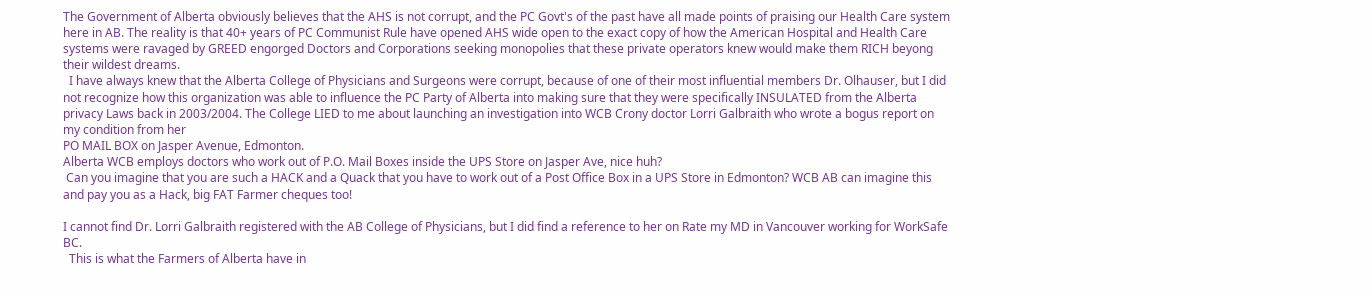The Government of Alberta obviously believes that the AHS is not corrupt, and the PC Govt's of the past have all made points of praising our Health Care system here in AB. The reality is that 40+ years of PC Communist Rule have opened AHS wide open to the exact copy of how the American Hospital and Health Care systems were ravaged by GREED engorged Doctors and Corporations seeking monopolies that these private operators knew would make them RICH beyong their wildest dreams.
  I have always knew that the Alberta College of Physicians and Surgeons were corrupt, because of one of their most influential members Dr. Olhauser, but I did not recognize how this organization was able to influence the PC Party of Alberta into making sure that they were specifically INSULATED from the Alberta privacy Laws back in 2003/2004. The College LIED to me about launching an investigation into WCB Crony doctor Lorri Galbraith who wrote a bogus report on my condition from her
PO MAIL BOX on Jasper Avenue, Edmonton.
Alberta WCB employs doctors who work out of P.O. Mail Boxes inside the UPS Store on Jasper Ave, nice huh?
 Can you imagine that you are such a HACK and a Quack that you have to work out of a Post Office Box in a UPS Store in Edmonton? WCB AB can imagine this and pay you as a Hack, big FAT Farmer cheques too!

I cannot find Dr. Lorri Galbraith registered with the AB College of Physicians, but I did find a reference to her on Rate my MD in Vancouver working for WorkSafe BC.
  This is what the Farmers of Alberta have in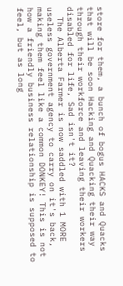store for them, a bunch of bogus HACKS and Quacks that will be soon Hacking and Quacking their way through their workforce and leaving their workers disabled for life, Sad isn't it?
  The Alberta Farmer is now saddled with 1 MORE useless government agency to carry on it's back, making them feel like a common DONKEY! This is not how a friendly business relationship is supposed to feel, but as long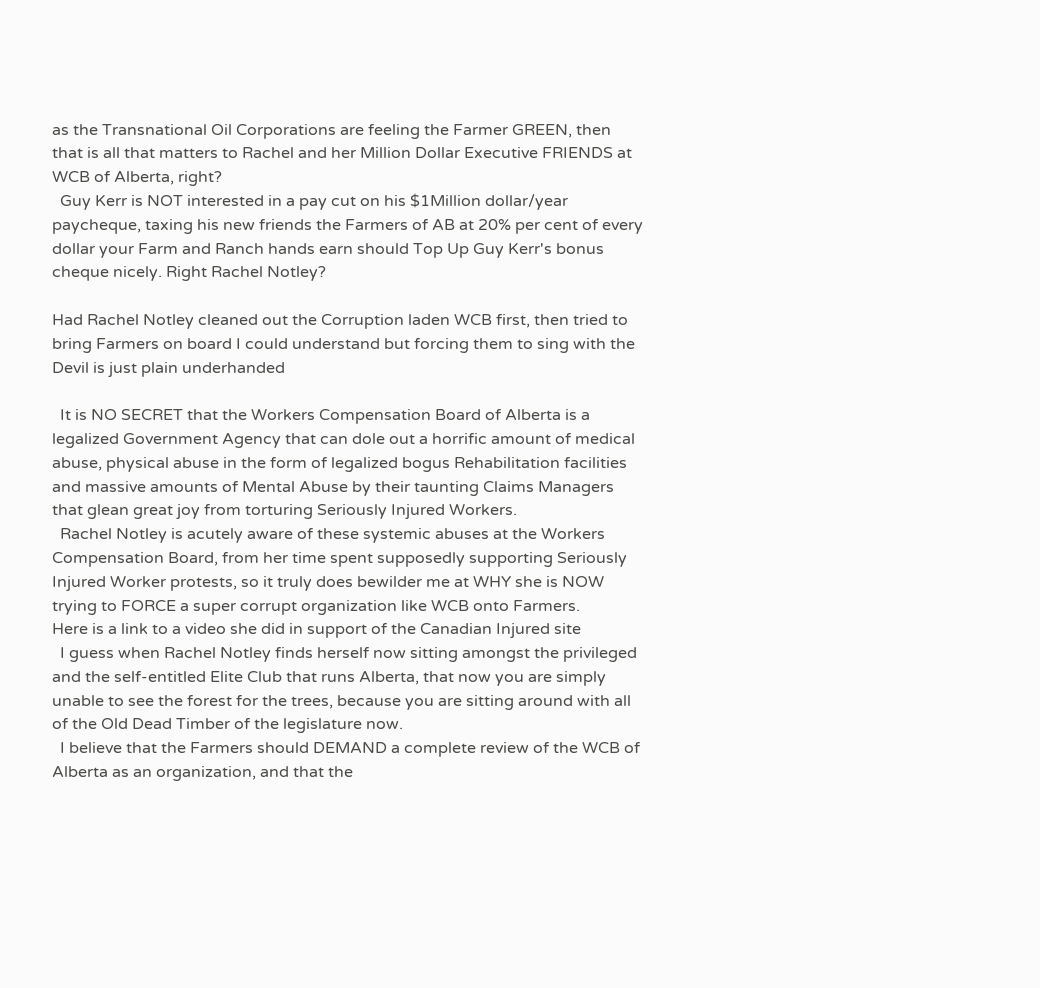as the Transnational Oil Corporations are feeling the Farmer GREEN, then that is all that matters to Rachel and her Million Dollar Executive FRIENDS at WCB of Alberta, right?
  Guy Kerr is NOT interested in a pay cut on his $1Million dollar/year paycheque, taxing his new friends the Farmers of AB at 20% per cent of every dollar your Farm and Ranch hands earn should Top Up Guy Kerr's bonus cheque nicely. Right Rachel Notley?

Had Rachel Notley cleaned out the Corruption laden WCB first, then tried to bring Farmers on board I could understand but forcing them to sing with the Devil is just plain underhanded

  It is NO SECRET that the Workers Compensation Board of Alberta is a legalized Government Agency that can dole out a horrific amount of medical abuse, physical abuse in the form of legalized bogus Rehabilitation facilities and massive amounts of Mental Abuse by their taunting Claims Managers that glean great joy from torturing Seriously Injured Workers.
  Rachel Notley is acutely aware of these systemic abuses at the Workers Compensation Board, from her time spent supposedly supporting Seriously Injured Worker protests, so it truly does bewilder me at WHY she is NOW trying to FORCE a super corrupt organization like WCB onto Farmers.
Here is a link to a video she did in support of the Canadian Injured site
  I guess when Rachel Notley finds herself now sitting amongst the privileged and the self-entitled Elite Club that runs Alberta, that now you are simply unable to see the forest for the trees, because you are sitting around with all of the Old Dead Timber of the legislature now.
  I believe that the Farmers should DEMAND a complete review of the WCB of Alberta as an organization, and that the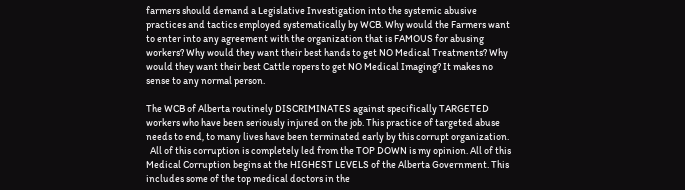farmers should demand a Legislative Investigation into the systemic abusive practices and tactics employed systematically by WCB. Why would the Farmers want to enter into any agreement with the organization that is FAMOUS for abusing workers? Why would they want their best hands to get NO Medical Treatments? Why would they want their best Cattle ropers to get NO Medical Imaging? It makes no sense to any normal person.

The WCB of Alberta routinely DISCRIMINATES against specifically TARGETED workers who have been seriously injured on the job. This practice of targeted abuse needs to end, to many lives have been terminated early by this corrupt organization.
  All of this corruption is completely led from the TOP DOWN is my opinion. All of this Medical Corruption begins at the HIGHEST LEVELS of the Alberta Government. This includes some of the top medical doctors in the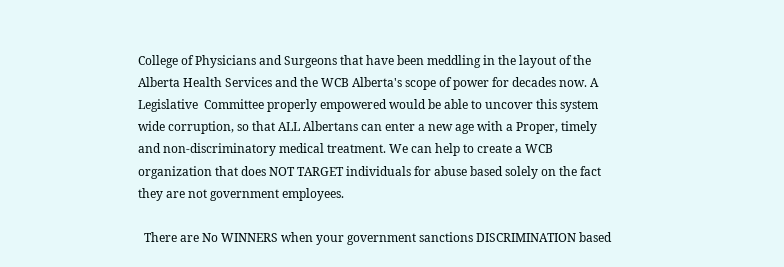College of Physicians and Surgeons that have been meddling in the layout of the Alberta Health Services and the WCB Alberta's scope of power for decades now. A Legislative  Committee properly empowered would be able to uncover this system wide corruption, so that ALL Albertans can enter a new age with a Proper, timely and non-discriminatory medical treatment. We can help to create a WCB organization that does NOT TARGET individuals for abuse based solely on the fact they are not government employees.

  There are No WINNERS when your government sanctions DISCRIMINATION based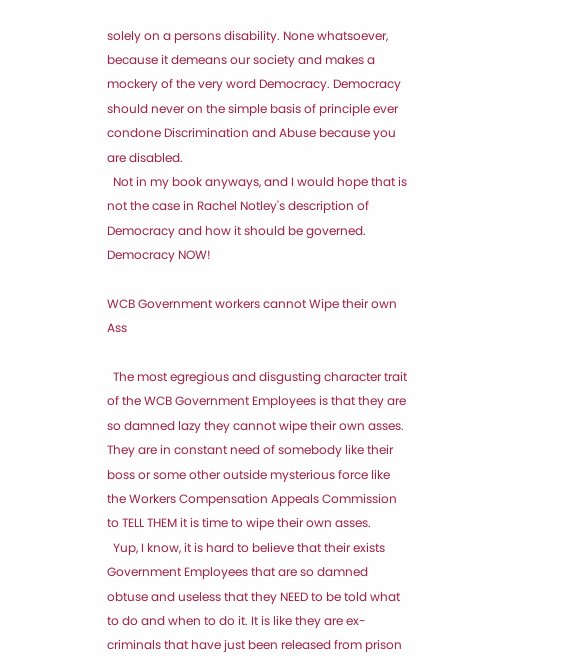solely on a persons disability. None whatsoever, because it demeans our society and makes a mockery of the very word Democracy. Democracy should never on the simple basis of principle ever condone Discrimination and Abuse because you are disabled.
  Not in my book anyways, and I would hope that is not the case in Rachel Notley's description of Democracy and how it should be governed. Democracy NOW!

WCB Government workers cannot Wipe their own Ass

  The most egregious and disgusting character trait of the WCB Government Employees is that they are so damned lazy they cannot wipe their own asses. They are in constant need of somebody like their boss or some other outside mysterious force like the Workers Compensation Appeals Commission to TELL THEM it is time to wipe their own asses.
  Yup, I know, it is hard to believe that their exists Government Employees that are so damned obtuse and useless that they NEED to be told what to do and when to do it. It is like they are ex-criminals that have just been released from prison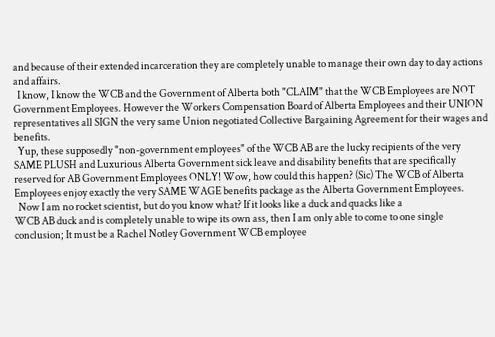and because of their extended incarceration they are completely unable to manage their own day to day actions and affairs.
  I know, I know the WCB and the Government of Alberta both "CLAIM" that the WCB Employees are NOT Government Employees. However the Workers Compensation Board of Alberta Employees and their UNION representatives all SIGN the very same Union negotiated Collective Bargaining Agreement for their wages and benefits.
  Yup, these supposedly "non-government employees" of the WCB AB are the lucky recipients of the very SAME PLUSH and Luxurious Alberta Government sick leave and disability benefits that are specifically reserved for AB Government Employees ONLY! Wow, how could this happen? (Sic) The WCB of Alberta Employees enjoy exactly the very SAME WAGE benefits package as the Alberta Government Employees.
  Now I am no rocket scientist, but do you know what? If it looks like a duck and quacks like a
WCB AB duck and is completely unable to wipe its own ass, then I am only able to come to one single conclusion; It must be a Rachel Notley Government WCB employee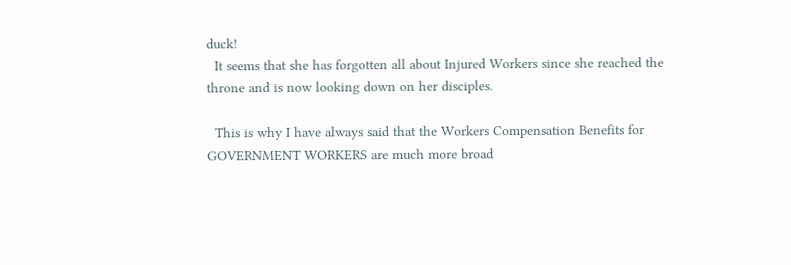duck!
  It seems that she has forgotten all about Injured Workers since she reached the throne and is now looking down on her disciples.

  This is why I have always said that the Workers Compensation Benefits for GOVERNMENT WORKERS are much more broad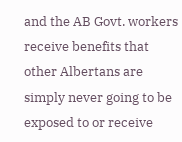and the AB Govt. workers receive benefits that other Albertans are simply never going to be exposed to or receive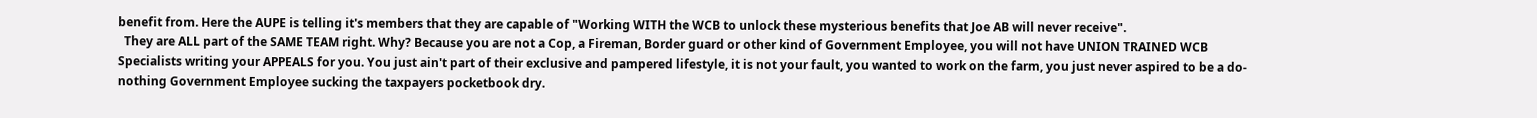benefit from. Here the AUPE is telling it's members that they are capable of "Working WITH the WCB to unlock these mysterious benefits that Joe AB will never receive".
  They are ALL part of the SAME TEAM right. Why? Because you are not a Cop, a Fireman, Border guard or other kind of Government Employee, you will not have UNION TRAINED WCB Specialists writing your APPEALS for you. You just ain't part of their exclusive and pampered lifestyle, it is not your fault, you wanted to work on the farm, you just never aspired to be a do-nothing Government Employee sucking the taxpayers pocketbook dry.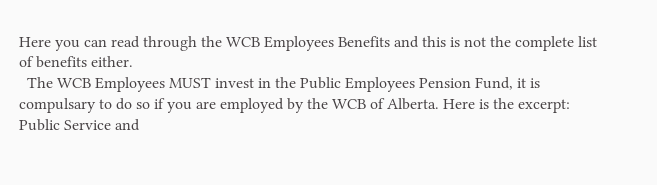Here you can read through the WCB Employees Benefits and this is not the complete list of benefits either.
  The WCB Employees MUST invest in the Public Employees Pension Fund, it is compulsary to do so if you are employed by the WCB of Alberta. Here is the excerpt:
Public Service and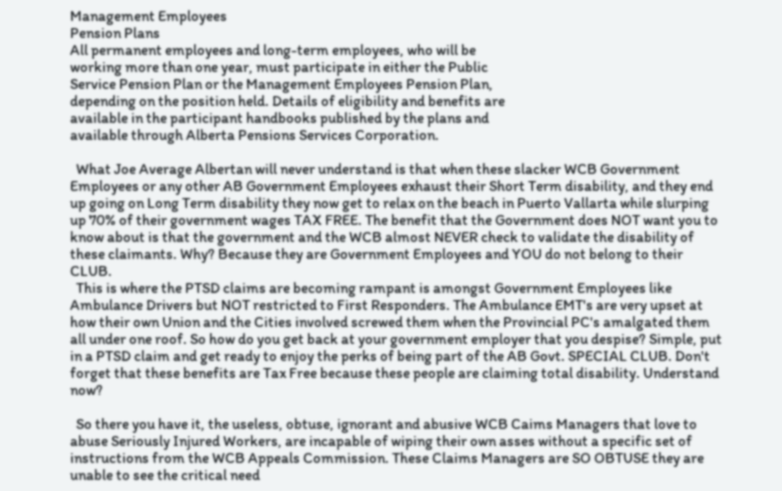Management Employees
Pension Plans
All permanent employees and long-term employees, who will be
working more than one year, must participate in either the Public
Service Pension Plan or the Management Employees Pension Plan,
depending on the position held. Details of eligibility and benefits are
available in the participant handbooks published by the plans and
available through Alberta Pensions Services Corporation.

  What Joe Average Albertan will never understand is that when these slacker WCB Government Employees or any other AB Government Employees exhaust their Short Term disability, and they end up going on Long Term disability they now get to relax on the beach in Puerto Vallarta while slurping up 70% of their government wages TAX FREE. The benefit that the Government does NOT want you to know about is that the government and the WCB almost NEVER check to validate the disability of these claimants. Why? Because they are Government Employees and YOU do not belong to their CLUB.
  This is where the PTSD claims are becoming rampant is amongst Government Employees like Ambulance Drivers but NOT restricted to First Responders. The Ambulance EMT's are very upset at how their own Union and the Cities involved screwed them when the Provincial PC's amalgated them all under one roof. So how do you get back at your government employer that you despise? Simple, put in a PTSD claim and get ready to enjoy the perks of being part of the AB Govt. SPECIAL CLUB. Don't forget that these benefits are Tax Free because these people are claiming total disability. Understand now?

  So there you have it, the useless, obtuse, ignorant and abusive WCB Caims Managers that love to abuse Seriously Injured Workers, are incapable of wiping their own asses without a specific set of instructions from the WCB Appeals Commission. These Claims Managers are SO OBTUSE they are unable to see the critical need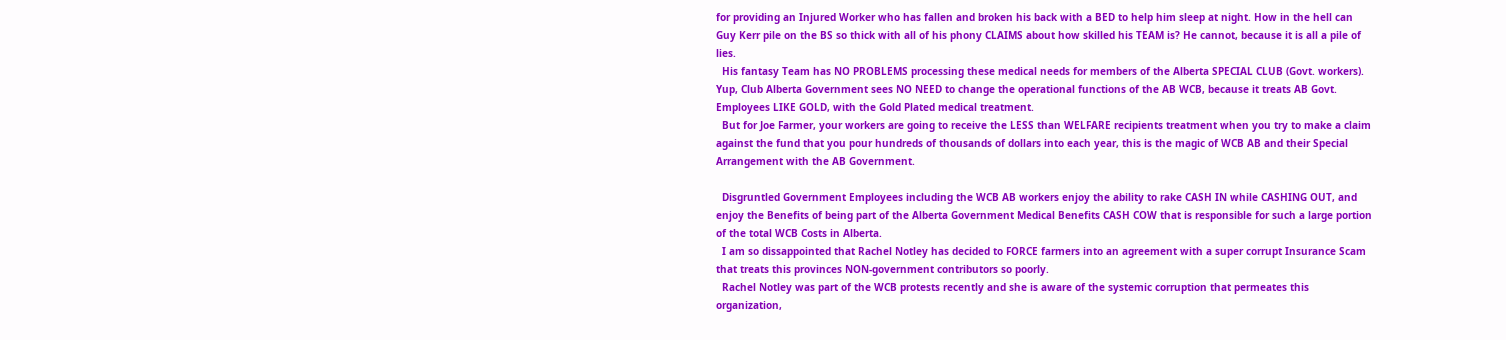for providing an Injured Worker who has fallen and broken his back with a BED to help him sleep at night. How in the hell can Guy Kerr pile on the BS so thick with all of his phony CLAIMS about how skilled his TEAM is? He cannot, because it is all a pile of lies.
  His fantasy Team has NO PROBLEMS processing these medical needs for members of the Alberta SPECIAL CLUB (Govt. workers). Yup, Club Alberta Government sees NO NEED to change the operational functions of the AB WCB, because it treats AB Govt. Employees LIKE GOLD, with the Gold Plated medical treatment.
  But for Joe Farmer, your workers are going to receive the LESS than WELFARE recipients treatment when you try to make a claim against the fund that you pour hundreds of thousands of dollars into each year, this is the magic of WCB AB and their Special Arrangement with the AB Government.

  Disgruntled Government Employees including the WCB AB workers enjoy the ability to rake CASH IN while CASHING OUT, and enjoy the Benefits of being part of the Alberta Government Medical Benefits CASH COW that is responsible for such a large portion of the total WCB Costs in Alberta.
  I am so dissappointed that Rachel Notley has decided to FORCE farmers into an agreement with a super corrupt Insurance Scam that treats this provinces NON-government contributors so poorly.
  Rachel Notley was part of the WCB protests recently and she is aware of the systemic corruption that permeates this organization,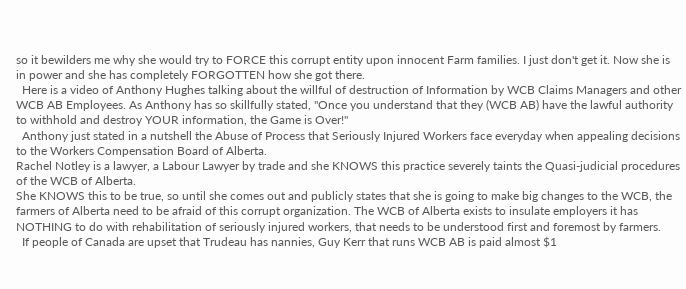so it bewilders me why she would try to FORCE this corrupt entity upon innocent Farm families. I just don't get it. Now she is in power and she has completely FORGOTTEN how she got there.
  Here is a video of Anthony Hughes talking about the willful of destruction of Information by WCB Claims Managers and other WCB AB Employees. As Anthony has so skillfully stated, "Once you understand that they (WCB AB) have the lawful authority to withhold and destroy YOUR information, the Game is Over!"
  Anthony just stated in a nutshell the Abuse of Process that Seriously Injured Workers face everyday when appealing decisions to the Workers Compensation Board of Alberta.
Rachel Notley is a lawyer, a Labour Lawyer by trade and she KNOWS this practice severely taints the Quasi-judicial procedures of the WCB of Alberta.
She KNOWS this to be true, so until she comes out and publicly states that she is going to make big changes to the WCB, the farmers of Alberta need to be afraid of this corrupt organization. The WCB of Alberta exists to insulate employers it has NOTHING to do with rehabilitation of seriously injured workers, that needs to be understood first and foremost by farmers.
  If people of Canada are upset that Trudeau has nannies, Guy Kerr that runs WCB AB is paid almost $1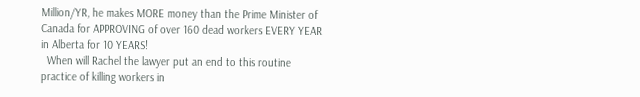Million/YR, he makes MORE money than the Prime Minister of Canada for APPROVING of over 160 dead workers EVERY YEAR in Alberta for 10 YEARS!
  When will Rachel the lawyer put an end to this routine practice of killing workers in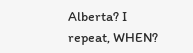Alberta? I repeat, WHEN?